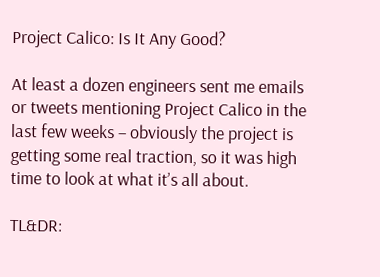Project Calico: Is It Any Good?

At least a dozen engineers sent me emails or tweets mentioning Project Calico in the last few weeks – obviously the project is getting some real traction, so it was high time to look at what it’s all about.

TL&DR: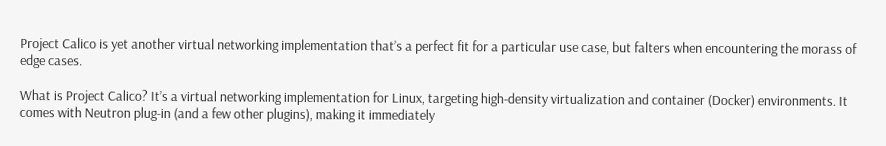Project Calico is yet another virtual networking implementation that’s a perfect fit for a particular use case, but falters when encountering the morass of edge cases.

What is Project Calico? It’s a virtual networking implementation for Linux, targeting high-density virtualization and container (Docker) environments. It comes with Neutron plug-in (and a few other plugins), making it immediately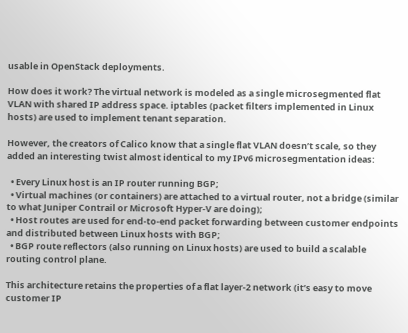usable in OpenStack deployments.

How does it work? The virtual network is modeled as a single microsegmented flat VLAN with shared IP address space. iptables (packet filters implemented in Linux hosts) are used to implement tenant separation.

However, the creators of Calico know that a single flat VLAN doesn’t scale, so they added an interesting twist almost identical to my IPv6 microsegmentation ideas:

  • Every Linux host is an IP router running BGP;
  • Virtual machines (or containers) are attached to a virtual router, not a bridge (similar to what Juniper Contrail or Microsoft Hyper-V are doing);
  • Host routes are used for end-to-end packet forwarding between customer endpoints and distributed between Linux hosts with BGP;
  • BGP route reflectors (also running on Linux hosts) are used to build a scalable routing control plane.

This architecture retains the properties of a flat layer-2 network (it’s easy to move customer IP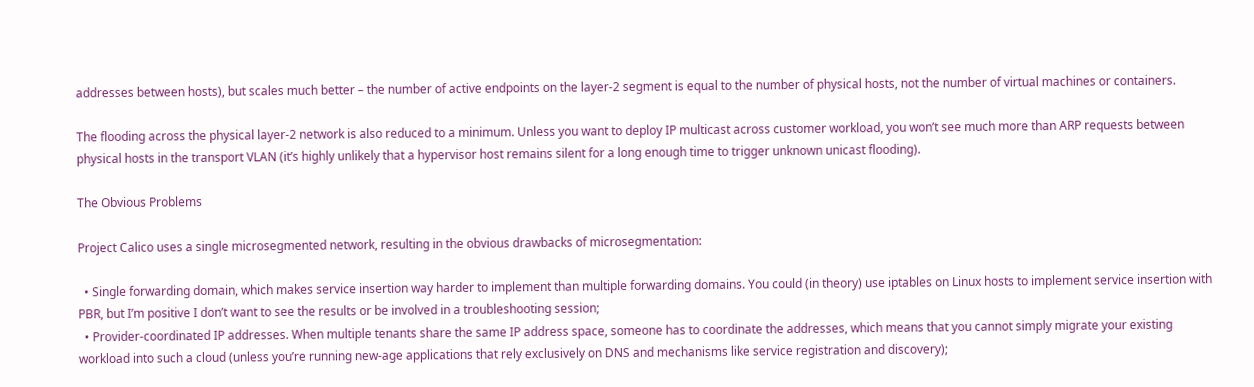addresses between hosts), but scales much better – the number of active endpoints on the layer-2 segment is equal to the number of physical hosts, not the number of virtual machines or containers.

The flooding across the physical layer-2 network is also reduced to a minimum. Unless you want to deploy IP multicast across customer workload, you won’t see much more than ARP requests between physical hosts in the transport VLAN (it’s highly unlikely that a hypervisor host remains silent for a long enough time to trigger unknown unicast flooding).

The Obvious Problems

Project Calico uses a single microsegmented network, resulting in the obvious drawbacks of microsegmentation:

  • Single forwarding domain, which makes service insertion way harder to implement than multiple forwarding domains. You could (in theory) use iptables on Linux hosts to implement service insertion with PBR, but I’m positive I don’t want to see the results or be involved in a troubleshooting session;
  • Provider-coordinated IP addresses. When multiple tenants share the same IP address space, someone has to coordinate the addresses, which means that you cannot simply migrate your existing workload into such a cloud (unless you’re running new-age applications that rely exclusively on DNS and mechanisms like service registration and discovery);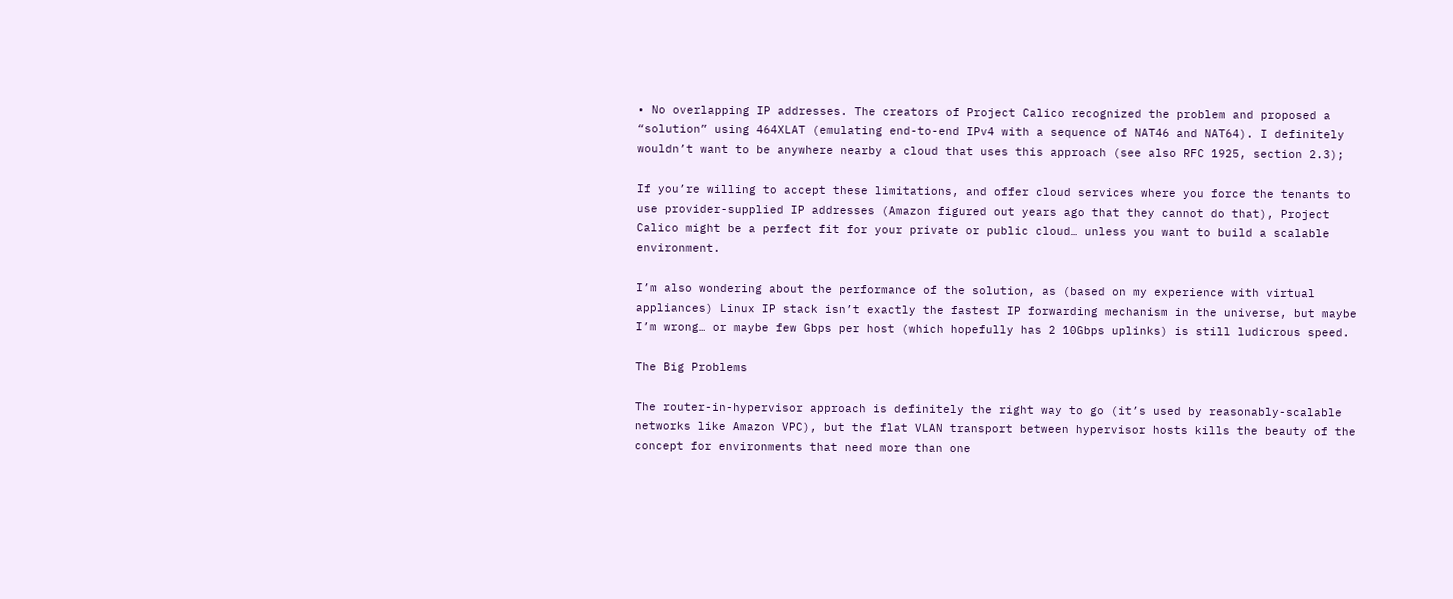• No overlapping IP addresses. The creators of Project Calico recognized the problem and proposed a “solution” using 464XLAT (emulating end-to-end IPv4 with a sequence of NAT46 and NAT64). I definitely wouldn’t want to be anywhere nearby a cloud that uses this approach (see also RFC 1925, section 2.3);

If you’re willing to accept these limitations, and offer cloud services where you force the tenants to use provider-supplied IP addresses (Amazon figured out years ago that they cannot do that), Project Calico might be a perfect fit for your private or public cloud… unless you want to build a scalable environment.

I’m also wondering about the performance of the solution, as (based on my experience with virtual appliances) Linux IP stack isn’t exactly the fastest IP forwarding mechanism in the universe, but maybe I’m wrong… or maybe few Gbps per host (which hopefully has 2 10Gbps uplinks) is still ludicrous speed.

The Big Problems

The router-in-hypervisor approach is definitely the right way to go (it’s used by reasonably-scalable networks like Amazon VPC), but the flat VLAN transport between hypervisor hosts kills the beauty of the concept for environments that need more than one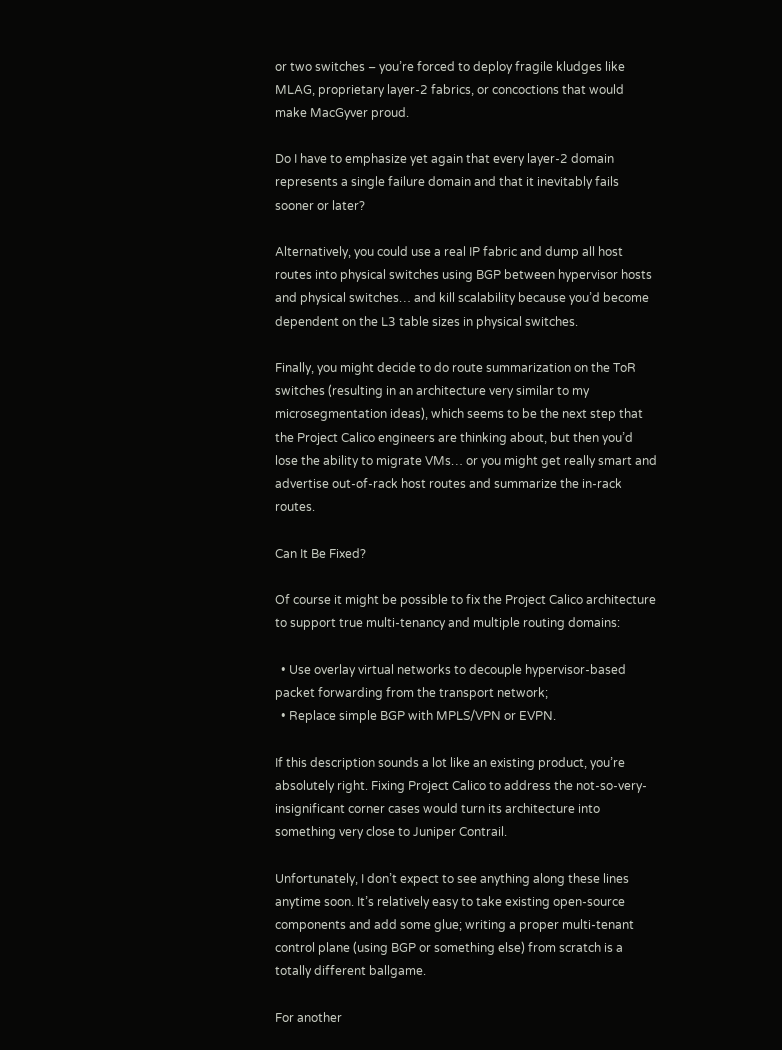or two switches – you’re forced to deploy fragile kludges like MLAG, proprietary layer-2 fabrics, or concoctions that would make MacGyver proud.

Do I have to emphasize yet again that every layer-2 domain represents a single failure domain and that it inevitably fails sooner or later?

Alternatively, you could use a real IP fabric and dump all host routes into physical switches using BGP between hypervisor hosts and physical switches… and kill scalability because you’d become dependent on the L3 table sizes in physical switches.

Finally, you might decide to do route summarization on the ToR switches (resulting in an architecture very similar to my microsegmentation ideas), which seems to be the next step that the Project Calico engineers are thinking about, but then you’d lose the ability to migrate VMs… or you might get really smart and advertise out-of-rack host routes and summarize the in-rack routes.

Can It Be Fixed?

Of course it might be possible to fix the Project Calico architecture to support true multi-tenancy and multiple routing domains:

  • Use overlay virtual networks to decouple hypervisor-based packet forwarding from the transport network;
  • Replace simple BGP with MPLS/VPN or EVPN.

If this description sounds a lot like an existing product, you’re absolutely right. Fixing Project Calico to address the not-so-very-insignificant corner cases would turn its architecture into something very close to Juniper Contrail.

Unfortunately, I don’t expect to see anything along these lines anytime soon. It’s relatively easy to take existing open-source components and add some glue; writing a proper multi-tenant control plane (using BGP or something else) from scratch is a totally different ballgame.

For another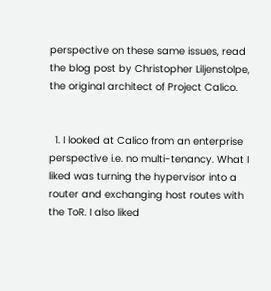perspective on these same issues, read the blog post by Christopher Liljenstolpe, the original architect of Project Calico.


  1. I looked at Calico from an enterprise perspective i.e. no multi-tenancy. What I liked was turning the hypervisor into a router and exchanging host routes with the ToR. I also liked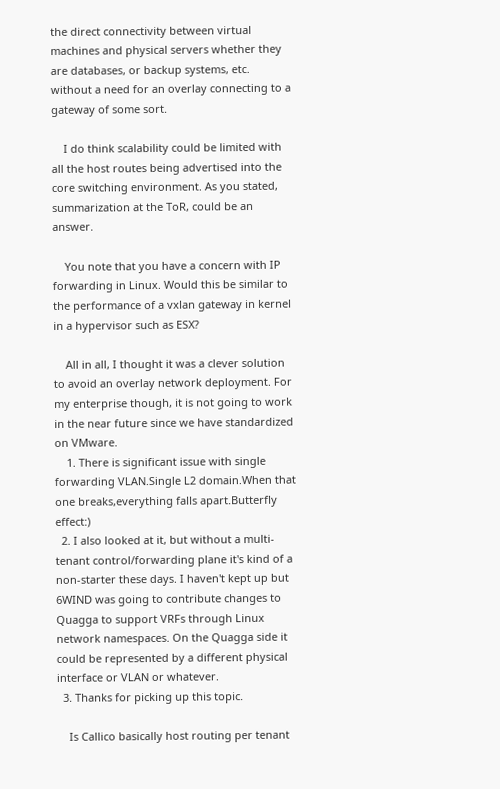the direct connectivity between virtual machines and physical servers whether they are databases, or backup systems, etc. without a need for an overlay connecting to a gateway of some sort.

    I do think scalability could be limited with all the host routes being advertised into the core switching environment. As you stated, summarization at the ToR, could be an answer.

    You note that you have a concern with IP forwarding in Linux. Would this be similar to the performance of a vxlan gateway in kernel in a hypervisor such as ESX?

    All in all, I thought it was a clever solution to avoid an overlay network deployment. For my enterprise though, it is not going to work in the near future since we have standardized on VMware.
    1. There is significant issue with single forwarding VLAN.Single L2 domain.When that one breaks,everything falls apart.Butterfly effect:)
  2. I also looked at it, but without a multi-tenant control/forwarding plane it's kind of a non-starter these days. I haven't kept up but 6WIND was going to contribute changes to Quagga to support VRFs through Linux network namespaces. On the Quagga side it could be represented by a different physical interface or VLAN or whatever.
  3. Thanks for picking up this topic.

    Is Callico basically host routing per tenant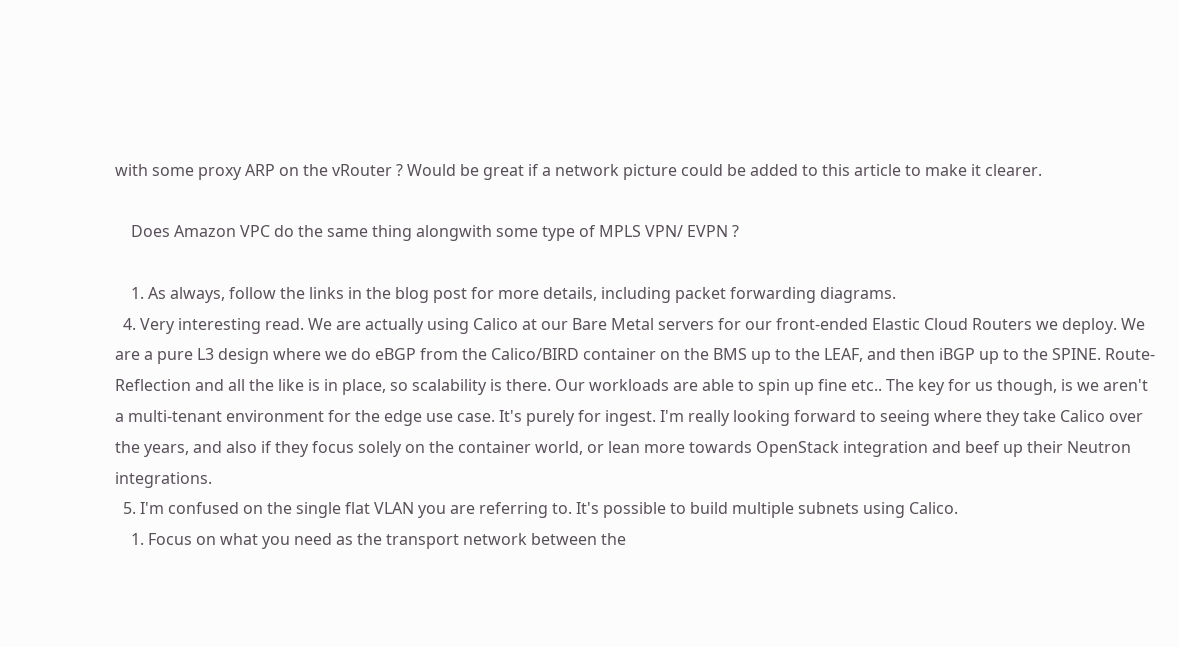with some proxy ARP on the vRouter ? Would be great if a network picture could be added to this article to make it clearer.

    Does Amazon VPC do the same thing alongwith some type of MPLS VPN/ EVPN ?

    1. As always, follow the links in the blog post for more details, including packet forwarding diagrams.
  4. Very interesting read. We are actually using Calico at our Bare Metal servers for our front-ended Elastic Cloud Routers we deploy. We are a pure L3 design where we do eBGP from the Calico/BIRD container on the BMS up to the LEAF, and then iBGP up to the SPINE. Route-Reflection and all the like is in place, so scalability is there. Our workloads are able to spin up fine etc.. The key for us though, is we aren't a multi-tenant environment for the edge use case. It's purely for ingest. I'm really looking forward to seeing where they take Calico over the years, and also if they focus solely on the container world, or lean more towards OpenStack integration and beef up their Neutron integrations.
  5. I'm confused on the single flat VLAN you are referring to. It's possible to build multiple subnets using Calico.
    1. Focus on what you need as the transport network between the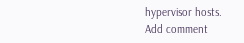hypervisor hosts.
Add comment